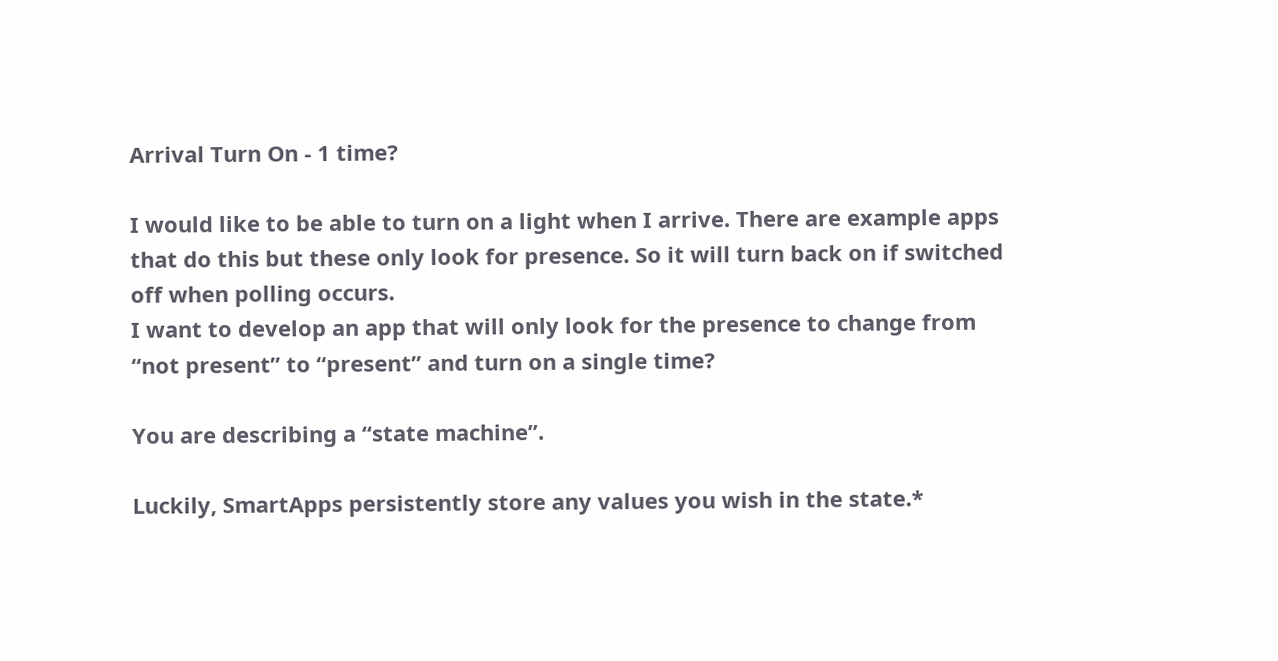Arrival Turn On - 1 time?

I would like to be able to turn on a light when I arrive. There are example apps that do this but these only look for presence. So it will turn back on if switched off when polling occurs.
I want to develop an app that will only look for the presence to change from “not present” to “present” and turn on a single time?

You are describing a “state machine”.

Luckily, SmartApps persistently store any values you wish in the state.*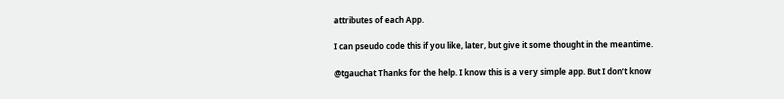attributes of each App.

I can pseudo code this if you like, later, but give it some thought in the meantime.

@tgauchat Thanks for the help. I know this is a very simple app. But I don’t know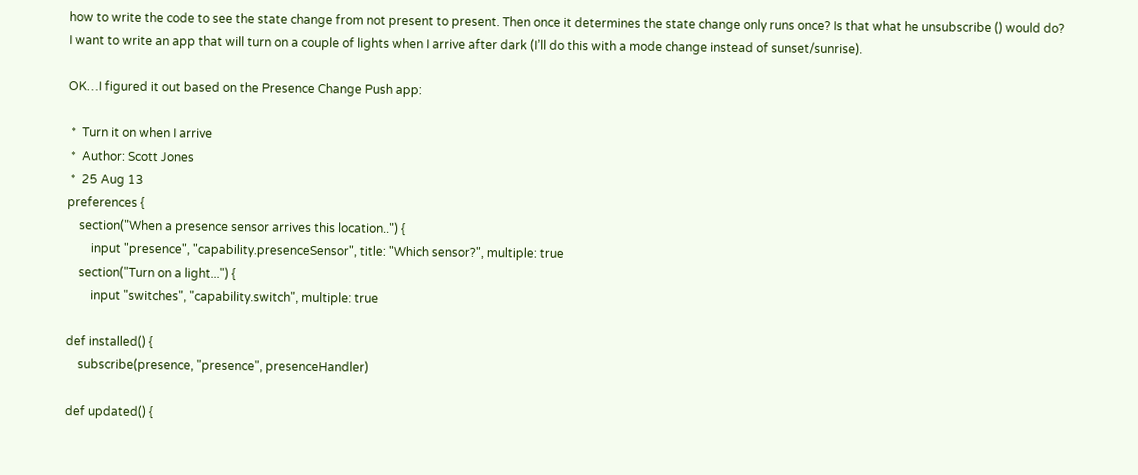how to write the code to see the state change from not present to present. Then once it determines the state change only runs once? Is that what he unsubscribe () would do?
I want to write an app that will turn on a couple of lights when I arrive after dark (I’ll do this with a mode change instead of sunset/sunrise).

OK…I figured it out based on the Presence Change Push app:

 *  Turn it on when I arrive
 *  Author: Scott Jones
 *  25 Aug 13
preferences {
    section("When a presence sensor arrives this location..") {
        input "presence", "capability.presenceSensor", title: "Which sensor?", multiple: true
    section("Turn on a light...") {
        input "switches", "capability.switch", multiple: true

def installed() {
    subscribe(presence, "presence", presenceHandler)

def updated() {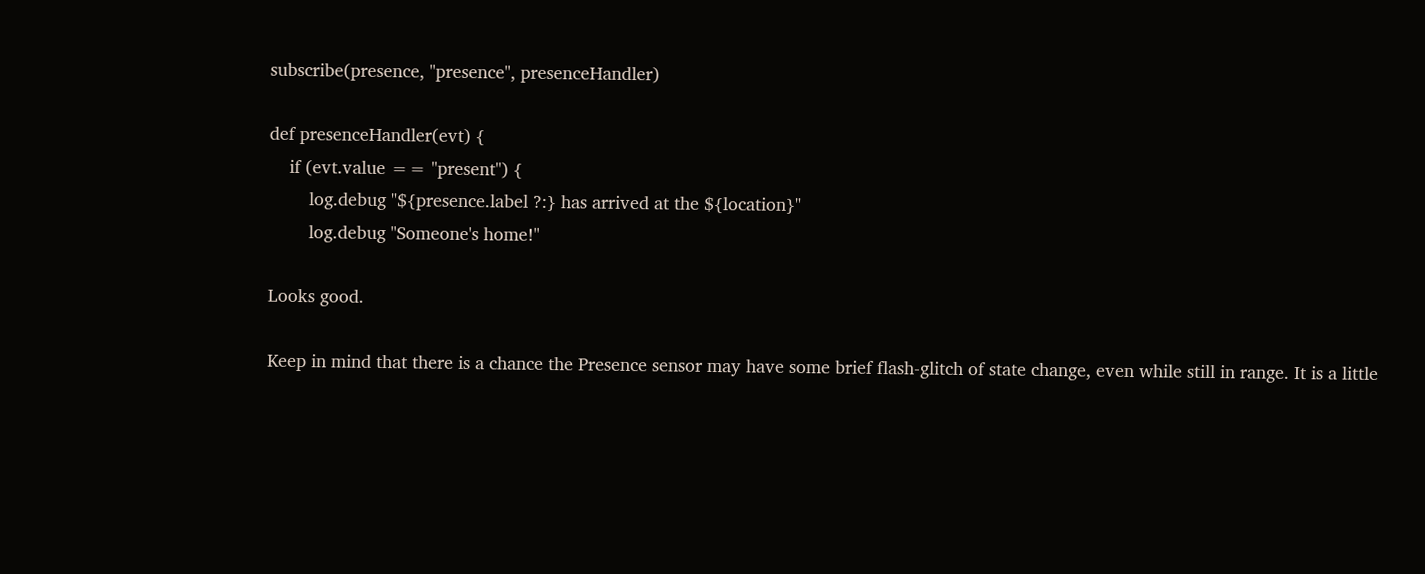subscribe(presence, "presence", presenceHandler)

def presenceHandler(evt) {
    if (evt.value == "present") {
        log.debug "${presence.label ?:} has arrived at the ${location}"
        log.debug "Someone's home!"

Looks good.

Keep in mind that there is a chance the Presence sensor may have some brief flash-glitch of state change, even while still in range. It is a little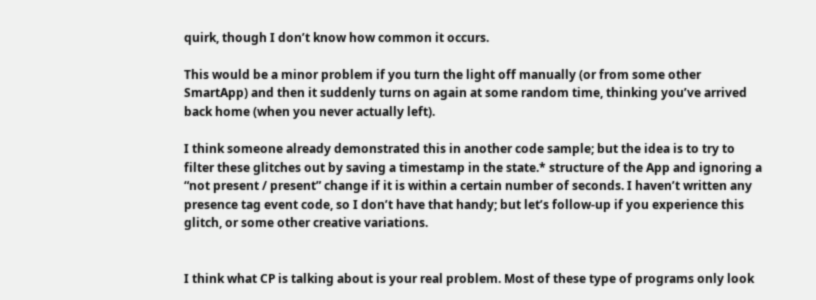quirk, though I don’t know how common it occurs.

This would be a minor problem if you turn the light off manually (or from some other SmartApp) and then it suddenly turns on again at some random time, thinking you’ve arrived back home (when you never actually left).

I think someone already demonstrated this in another code sample; but the idea is to try to filter these glitches out by saving a timestamp in the state.* structure of the App and ignoring a “not present / present” change if it is within a certain number of seconds. I haven’t written any presence tag event code, so I don’t have that handy; but let’s follow-up if you experience this glitch, or some other creative variations.


I think what CP is talking about is your real problem. Most of these type of programs only look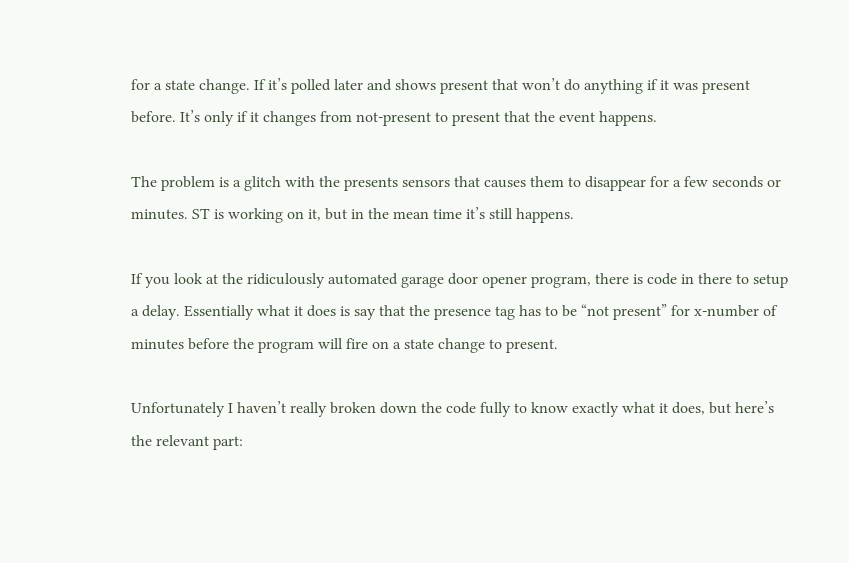for a state change. If it’s polled later and shows present that won’t do anything if it was present before. It’s only if it changes from not-present to present that the event happens.

The problem is a glitch with the presents sensors that causes them to disappear for a few seconds or minutes. ST is working on it, but in the mean time it’s still happens.

If you look at the ridiculously automated garage door opener program, there is code in there to setup a delay. Essentially what it does is say that the presence tag has to be “not present” for x-number of minutes before the program will fire on a state change to present.

Unfortunately I haven’t really broken down the code fully to know exactly what it does, but here’s the relevant part: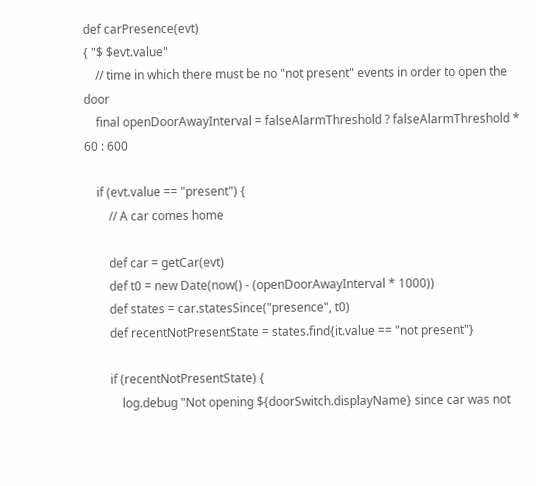def carPresence(evt)
{ "$ $evt.value"
    // time in which there must be no "not present" events in order to open the door
    final openDoorAwayInterval = falseAlarmThreshold ? falseAlarmThreshold * 60 : 600

    if (evt.value == "present") {
        // A car comes home

        def car = getCar(evt)
        def t0 = new Date(now() - (openDoorAwayInterval * 1000))
        def states = car.statesSince("presence", t0)
        def recentNotPresentState = states.find{it.value == "not present"}

        if (recentNotPresentState) {
            log.debug "Not opening ${doorSwitch.displayName} since car was not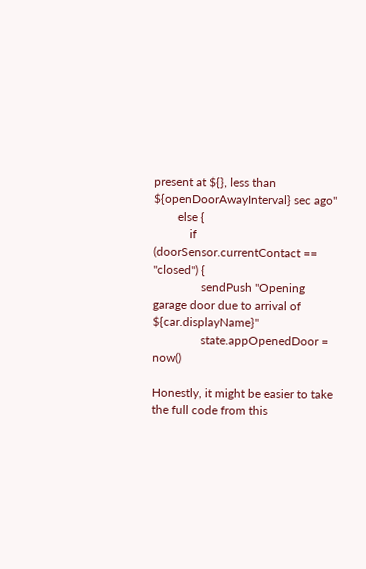present at ${}, less than ${openDoorAwayInterval} sec ago"
        else {
            if (doorSensor.currentContact == "closed") {
                sendPush "Opening garage door due to arrival of ${car.displayName}"
                state.appOpenedDoor = now()

Honestly, it might be easier to take the full code from this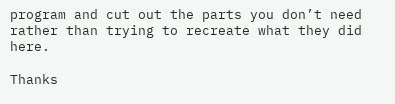program and cut out the parts you don’t need rather than trying to recreate what they did here.

Thanks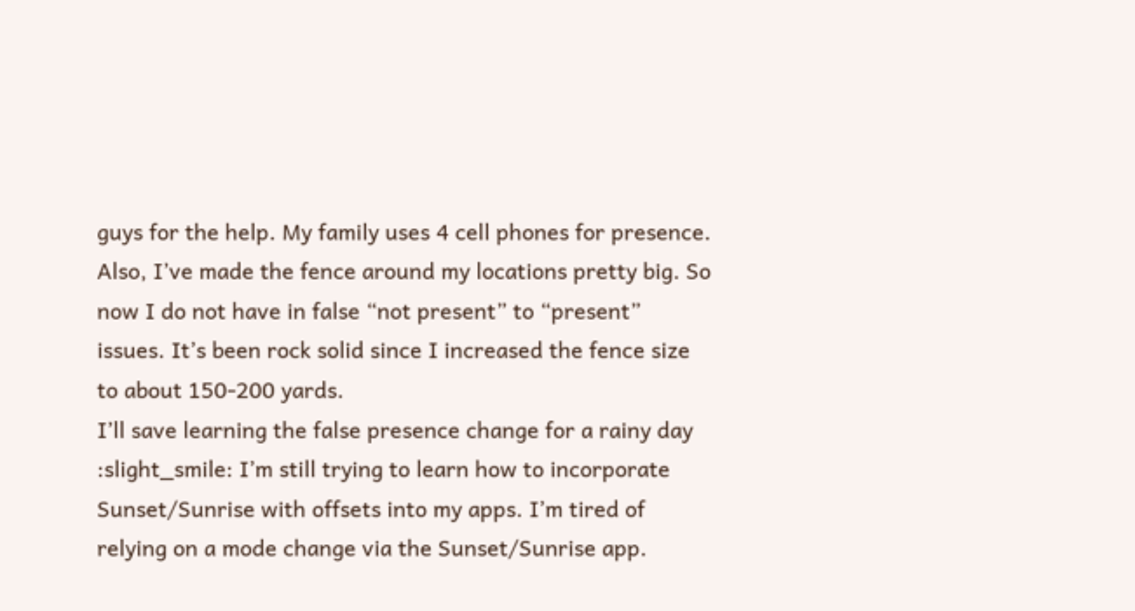guys for the help. My family uses 4 cell phones for presence. Also, I’ve made the fence around my locations pretty big. So now I do not have in false “not present” to “present” issues. It’s been rock solid since I increased the fence size to about 150-200 yards.
I’ll save learning the false presence change for a rainy day :slight_smile: I’m still trying to learn how to incorporate Sunset/Sunrise with offsets into my apps. I’m tired of relying on a mode change via the Sunset/Sunrise app.